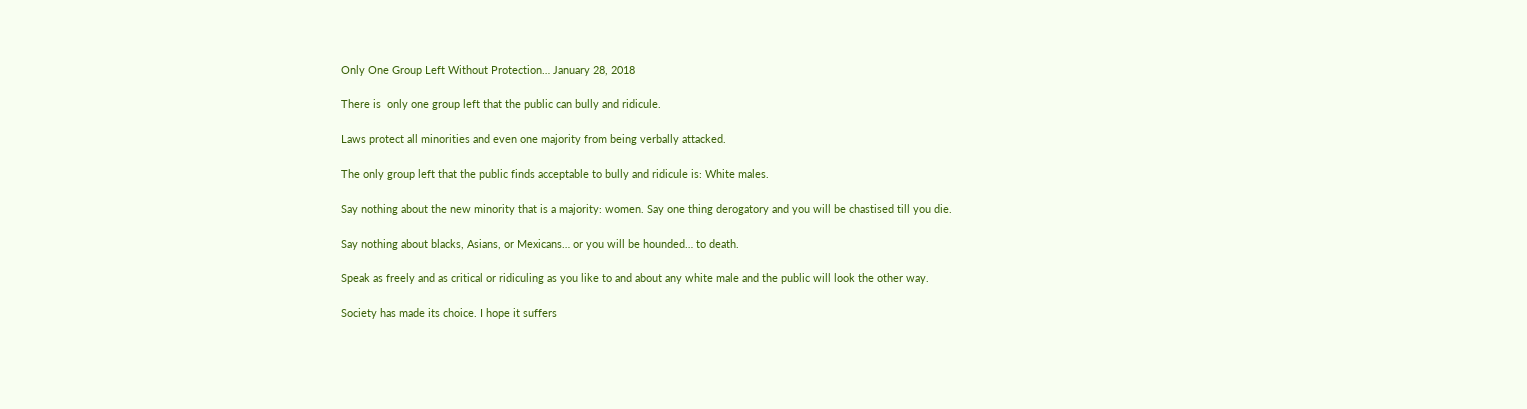Only One Group Left Without Protection… January 28, 2018

There is  only one group left that the public can bully and ridicule.

Laws protect all minorities and even one majority from being verbally attacked.

The only group left that the public finds acceptable to bully and ridicule is: White males.

Say nothing about the new minority that is a majority: women. Say one thing derogatory and you will be chastised till you die.

Say nothing about blacks, Asians, or Mexicans… or you will be hounded… to death.

Speak as freely and as critical or ridiculing as you like to and about any white male and the public will look the other way.

Society has made its choice. I hope it suffers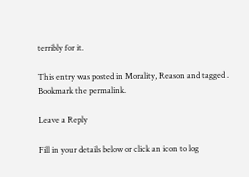terribly for it.

This entry was posted in Morality, Reason and tagged . Bookmark the permalink.

Leave a Reply

Fill in your details below or click an icon to log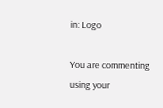in: Logo

You are commenting using your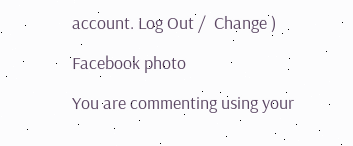account. Log Out /  Change )

Facebook photo

You are commenting using your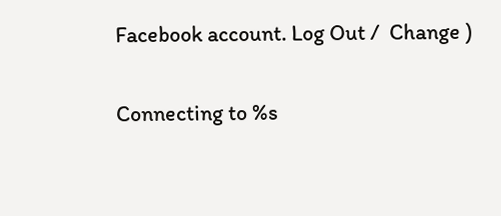Facebook account. Log Out /  Change )

Connecting to %s